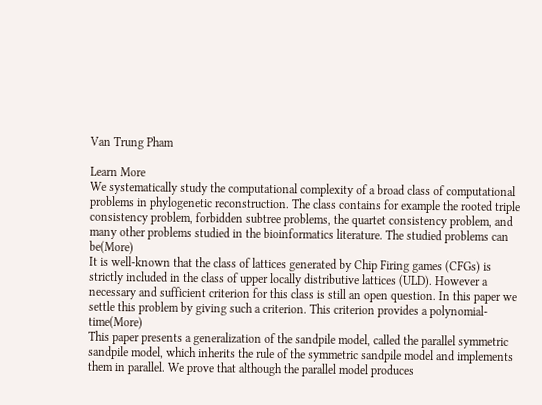Van Trung Pham

Learn More
We systematically study the computational complexity of a broad class of computational problems in phylogenetic reconstruction. The class contains for example the rooted triple consistency problem, forbidden subtree problems, the quartet consistency problem, and many other problems studied in the bioinformatics literature. The studied problems can be(More)
It is well-known that the class of lattices generated by Chip Firing games (CFGs) is strictly included in the class of upper locally distributive lattices (ULD). However a necessary and sufficient criterion for this class is still an open question. In this paper we settle this problem by giving such a criterion. This criterion provides a polynomial-time(More)
This paper presents a generalization of the sandpile model, called the parallel symmetric sandpile model, which inherits the rule of the symmetric sandpile model and implements them in parallel. We prove that although the parallel model produces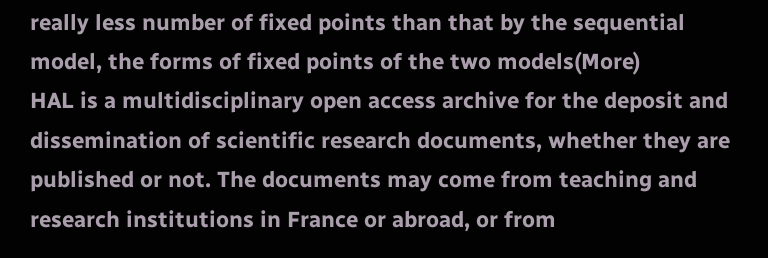really less number of fixed points than that by the sequential model, the forms of fixed points of the two models(More)
HAL is a multidisciplinary open access archive for the deposit and dissemination of scientific research documents, whether they are published or not. The documents may come from teaching and research institutions in France or abroad, or from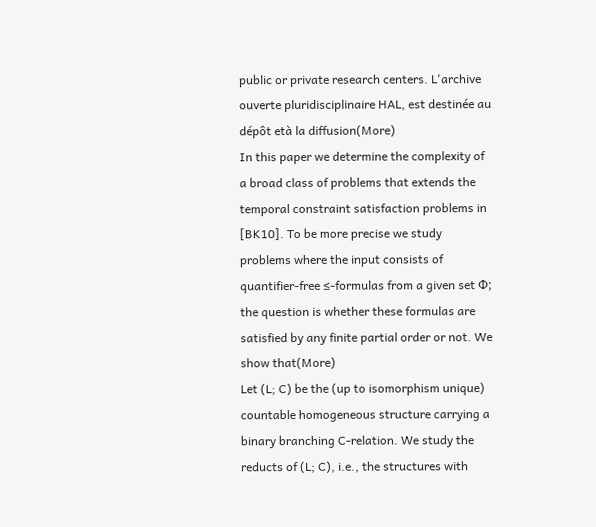public or private research centers. L'archive ouverte pluridisciplinaire HAL, est destinée au dépôt età la diffusion(More)
In this paper we determine the complexity of a broad class of problems that extends the temporal constraint satisfaction problems in [BK10]. To be more precise we study problems where the input consists of quantifier-free ≤-formulas from a given set Φ; the question is whether these formulas are satisfied by any finite partial order or not. We show that(More)
Let (L; C) be the (up to isomorphism unique) countable homogeneous structure carrying a binary branching C-relation. We study the reducts of (L; C), i.e., the structures with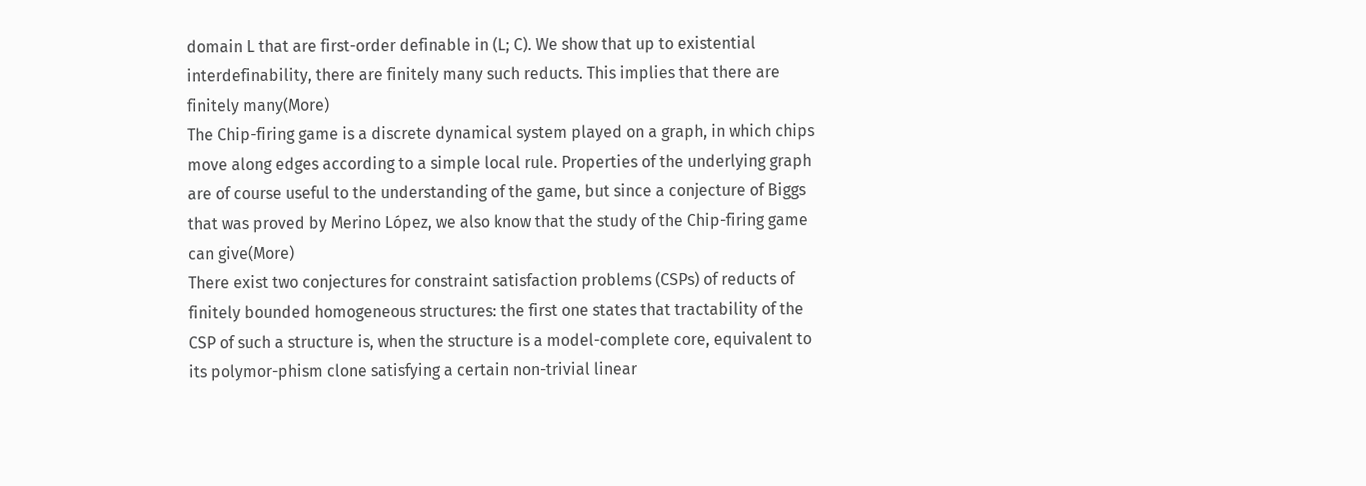domain L that are first-order definable in (L; C). We show that up to existential interdefinability, there are finitely many such reducts. This implies that there are finitely many(More)
The Chip-firing game is a discrete dynamical system played on a graph, in which chips move along edges according to a simple local rule. Properties of the underlying graph are of course useful to the understanding of the game, but since a conjecture of Biggs that was proved by Merino López, we also know that the study of the Chip-firing game can give(More)
There exist two conjectures for constraint satisfaction problems (CSPs) of reducts of finitely bounded homogeneous structures: the first one states that tractability of the CSP of such a structure is, when the structure is a model-complete core, equivalent to its polymor-phism clone satisfying a certain non-trivial linear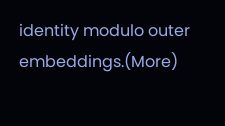identity modulo outer embeddings.(More)